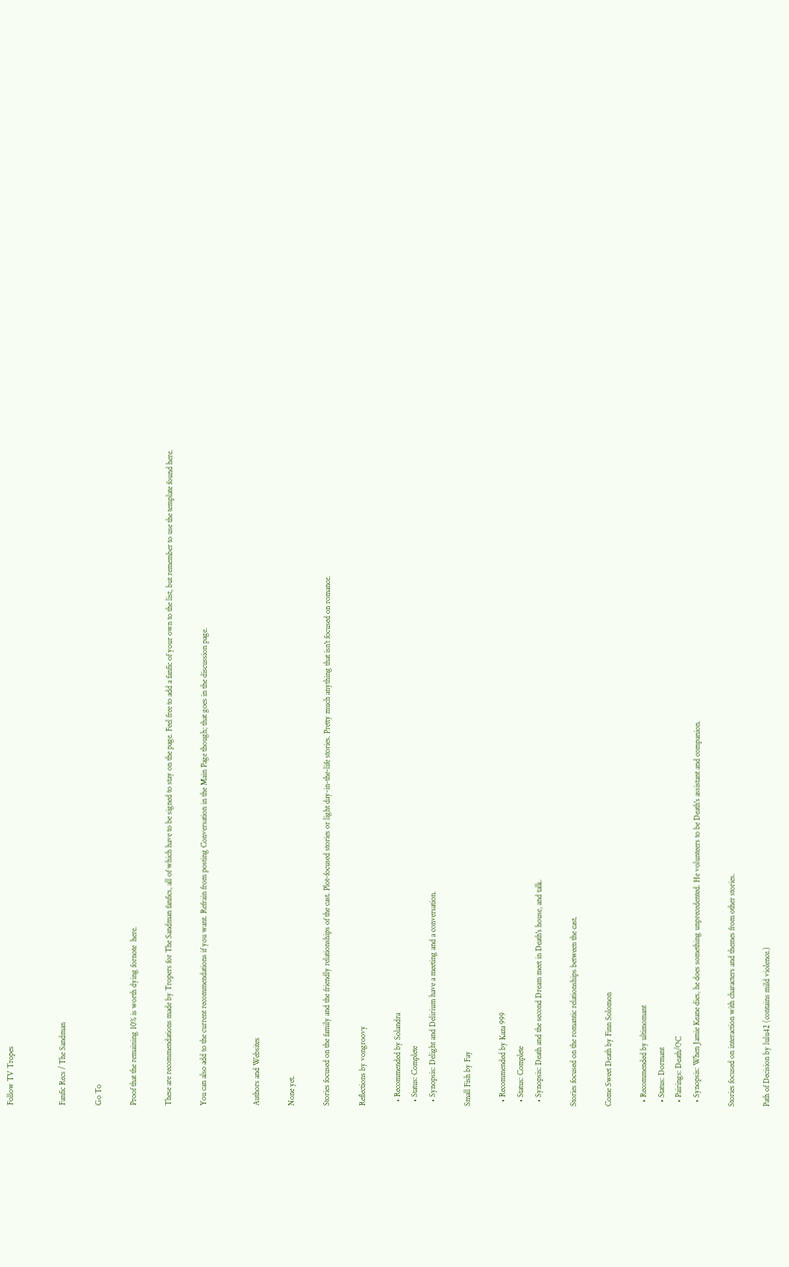Follow TV Tropes


Fanfic Recs / The Sandman

Go To

Proof that the remaining 10% is worth dying fornote  here.

These are recommendations made by Tropers for The Sandman fanfics, all of which have to be signed to stay on the page. Feel free to add a fanfic of your own to the list, but remember to use the template found here.

You can also add to the current recommendations if you want. Refrain from posting Conversation in the Main Page though; that goes in the discussion page.


Authors and Websites

None yet.

Stories focused on the family and the friendly relationships of the cast. Plot-focused stories or light day-in-the-life stories. Pretty much anything that isn't focused on romance.

Reflections by vongroovy

  • Recommended by Solandra
  • Status: Complete
  • Synopsis: Delight and Delirium have a meeting and a conversation.

Small Fish by Fay

  • Recommended by Kaza 999
  • Status: Complete
  • Synopsis: Death and the second Dream meet in Death's house, and talk.

Stories focused on the romantic relationships between the cast.

Come Sweet Death by Finn Solomon

  • Recommended by ultimomant
  • Status: Dormant
  • Pairings: Death/OC
  • Synopsis: When Jamie Keane dies, he does something unprecedented. He volunteers to be Death's assistant and companion.

Stories focused on interaction with characters and themes from other stories.

Path of Decision by lulu42 (contains mild violence.)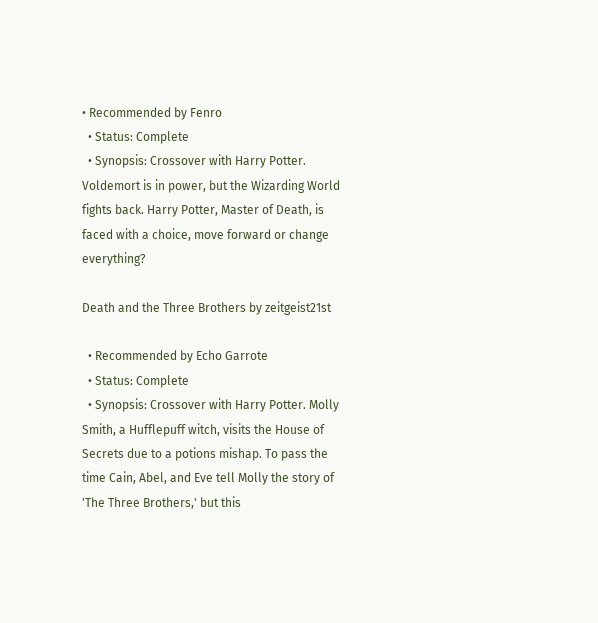• Recommended by Fenro
  • Status: Complete
  • Synopsis: Crossover with Harry Potter. Voldemort is in power, but the Wizarding World fights back. Harry Potter, Master of Death, is faced with a choice, move forward or change everything?

Death and the Three Brothers by zeitgeist21st

  • Recommended by Echo Garrote
  • Status: Complete
  • Synopsis: Crossover with Harry Potter. Molly Smith, a Hufflepuff witch, visits the House of Secrets due to a potions mishap. To pass the time Cain, Abel, and Eve tell Molly the story of 'The Three Brothers,' but this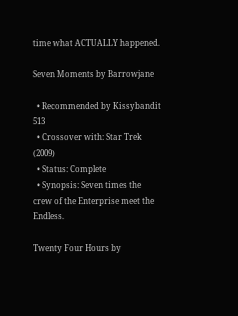time what ACTUALLY happened.

Seven Moments by Barrowjane

  • Recommended by Kissybandit 513
  • Crossover with: Star Trek (2009)
  • Status: Complete
  • Synopsis: Seven times the crew of the Enterprise meet the Endless.

Twenty Four Hours by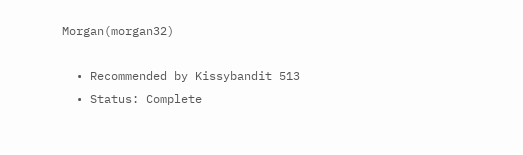Morgan(morgan32)

  • Recommended by Kissybandit 513
  • Status: Complete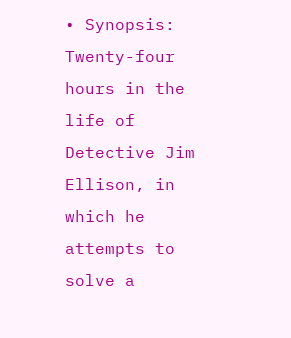• Synopsis: Twenty-four hours in the life of Detective Jim Ellison, in which he attempts to solve a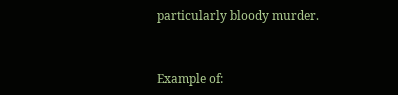particularly bloody murder.


Example of: